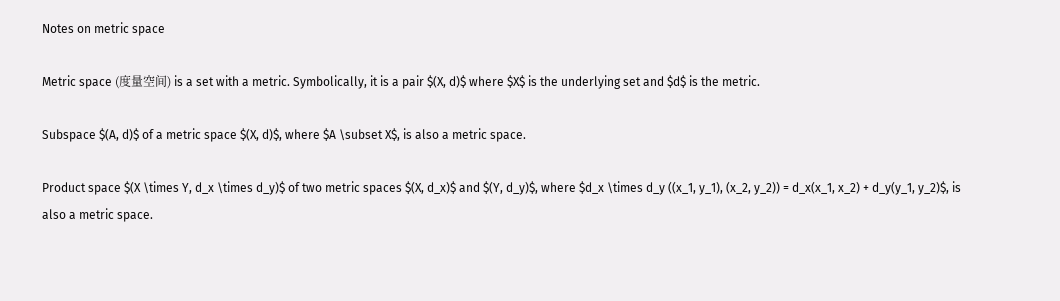Notes on metric space

Metric space (度量空间) is a set with a metric. Symbolically, it is a pair $(X, d)$ where $X$ is the underlying set and $d$ is the metric.

Subspace $(A, d)$ of a metric space $(X, d)$, where $A \subset X$, is also a metric space.

Product space $(X \times Y, d_x \times d_y)$ of two metric spaces $(X, d_x)$ and $(Y, d_y)$, where $d_x \times d_y ((x_1, y_1), (x_2, y_2)) = d_x(x_1, x_2) + d_y(y_1, y_2)$, is also a metric space.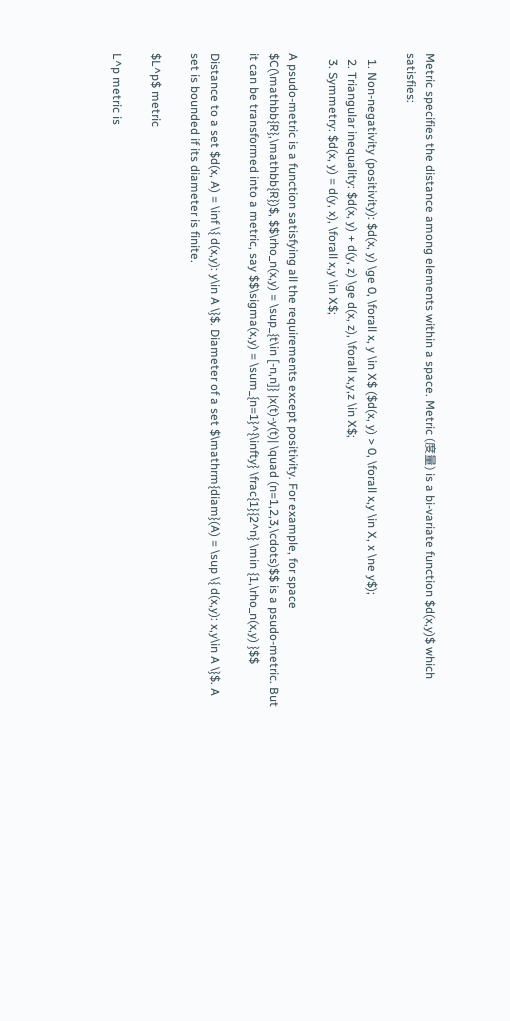Metric specifies the distance among elements within a space. Metric (度量) is a bi-variate function $d(x,y)$ which satisfies:

  1. Non-negativity (positivity): $d(x, y) \ge 0, \forall x, y \in X$ ($d(x, y) > 0, \forall x,y \in X, x \ne y$);
  2. Triangular inequality: $d(x, y) + d(y, z) \ge d(x, z), \forall x,y,z \in X$;
  3. Symmetry: $d(x, y) = d(y, x), \forall x,y \in X$;

A psudo-metric is a function satisfying all the requirements except positivity. For example, for space $C(\mathbb{R},\mathbb{R})$, $$\rho_n(x,y) = \sup_{t\in [-n,n]} |x(t)-y(t)| \quad (n=1,2,3,\cdots)$$ is a psudo-metric. But it can be transformed into a metric, say $$\sigma(x,y) = \sum_{n=1}^{\infty} \frac{1}{2^n} \min {1,\rho_n(x,y) }$$

Distance to a set $d(x, A) = \inf \{ d(x,y): y\in A \}$. Diameter of a set $\mathrm{diam}(A) = \sup \{ d(x,y): x,y\in A \}$. A set is bounded if its diameter is finite.

$L^p$ metric

L^p metric is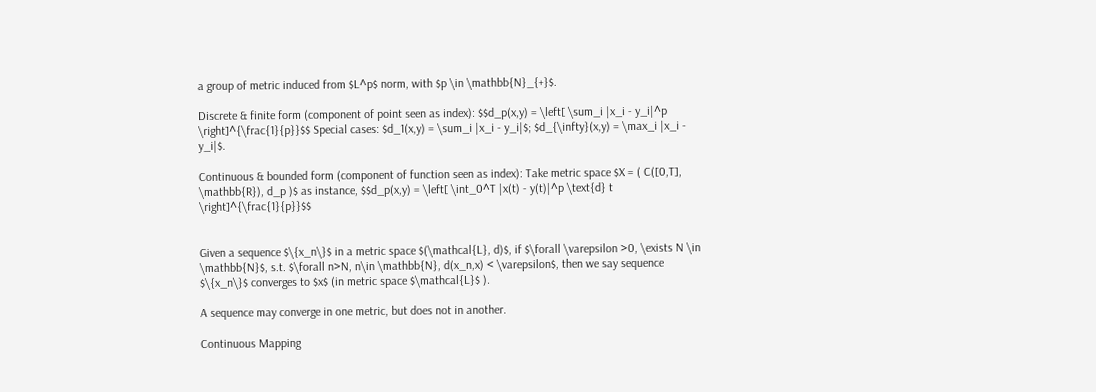a group of metric induced from $L^p$ norm, with $p \in \mathbb{N}_{+}$.

Discrete & finite form (component of point seen as index): $$d_p(x,y) = \left[ \sum_i |x_i - y_i|^p \right]^{\frac{1}{p}}$$ Special cases: $d_1(x,y) = \sum_i |x_i - y_i|$; $d_{\infty}(x,y) = \max_i |x_i - y_i|$.

Continuous & bounded form (component of function seen as index): Take metric space $X = ( C([0,T], \mathbb{R}), d_p )$ as instance, $$d_p(x,y) = \left[ \int_0^T |x(t) - y(t)|^p \text{d} t \right]^{\frac{1}{p}}$$


Given a sequence $\{x_n\}$ in a metric space $(\mathcal{L}, d)$, if $\forall \varepsilon >0, \exists N \in \mathbb{N}$, s.t. $\forall n>N, n\in \mathbb{N}, d(x_n,x) < \varepsilon$, then we say sequence $\{x_n\}$ converges to $x$ (in metric space $\mathcal{L}$ ).

A sequence may converge in one metric, but does not in another.

Continuous Mapping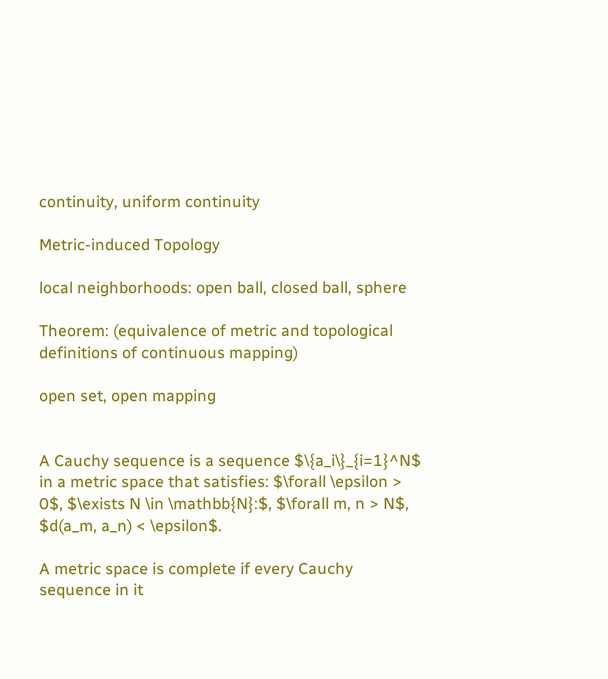continuity, uniform continuity

Metric-induced Topology

local neighborhoods: open ball, closed ball, sphere

Theorem: (equivalence of metric and topological definitions of continuous mapping)

open set, open mapping


A Cauchy sequence is a sequence $\{a_i\}_{i=1}^N$ in a metric space that satisfies: $\forall \epsilon > 0$, $\exists N \in \mathbb{N}:$, $\forall m, n > N$, $d(a_m, a_n) < \epsilon$.

A metric space is complete if every Cauchy sequence in it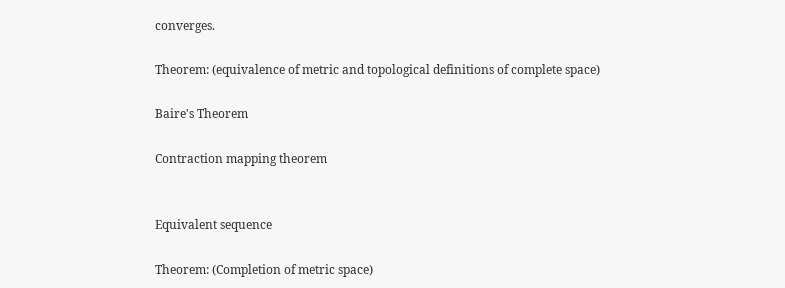converges.

Theorem: (equivalence of metric and topological definitions of complete space)

Baire's Theorem

Contraction mapping theorem


Equivalent sequence

Theorem: (Completion of metric space)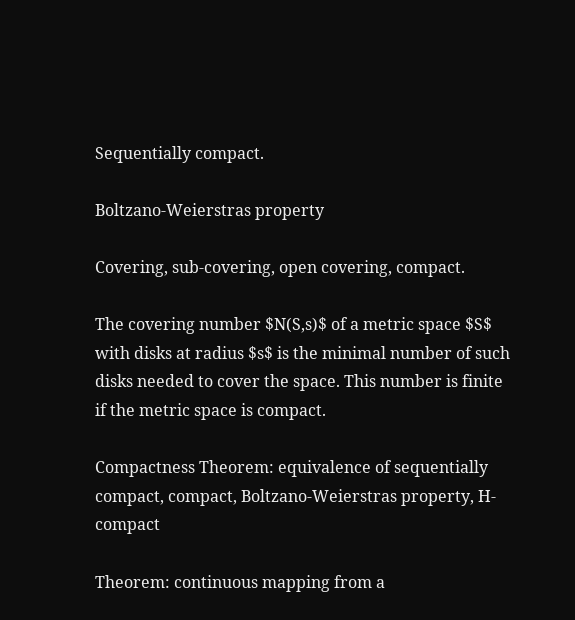Sequentially compact.

Boltzano-Weierstras property

Covering, sub-covering, open covering, compact.

The covering number $N(S,s)$ of a metric space $S$ with disks at radius $s$ is the minimal number of such disks needed to cover the space. This number is finite if the metric space is compact.

Compactness Theorem: equivalence of sequentially compact, compact, Boltzano-Weierstras property, H-compact

Theorem: continuous mapping from a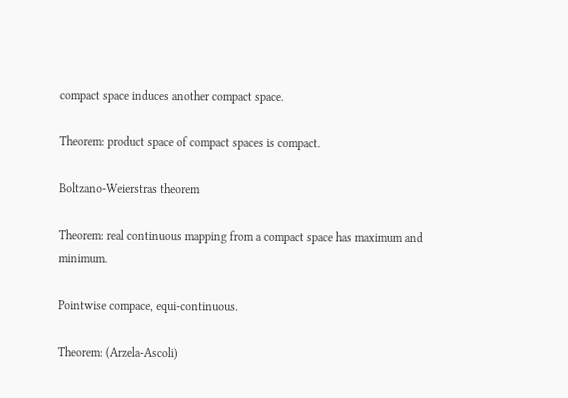compact space induces another compact space.

Theorem: product space of compact spaces is compact.

Boltzano-Weierstras theorem

Theorem: real continuous mapping from a compact space has maximum and minimum.

Pointwise compace, equi-continuous.

Theorem: (Arzela-Ascoli)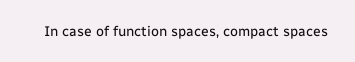In case of function spaces, compact spaces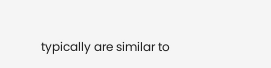typically are similar to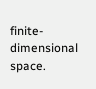finite-dimensional space.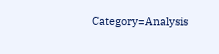Category=Analysis